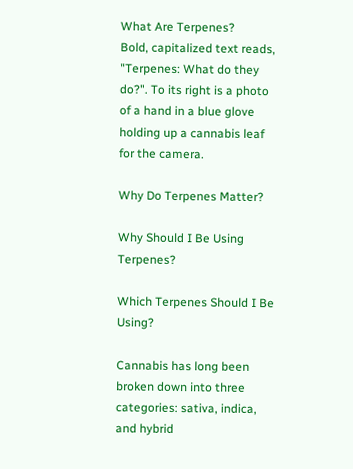What Are Terpenes?
Bold, capitalized text reads, "Terpenes: What do they do?". To its right is a photo of a hand in a blue glove holding up a cannabis leaf for the camera.

Why Do Terpenes Matter?

Why Should I Be Using Terpenes?

Which Terpenes Should I Be Using?

Cannabis has long been broken down into three categories: sativa, indica, and hybrid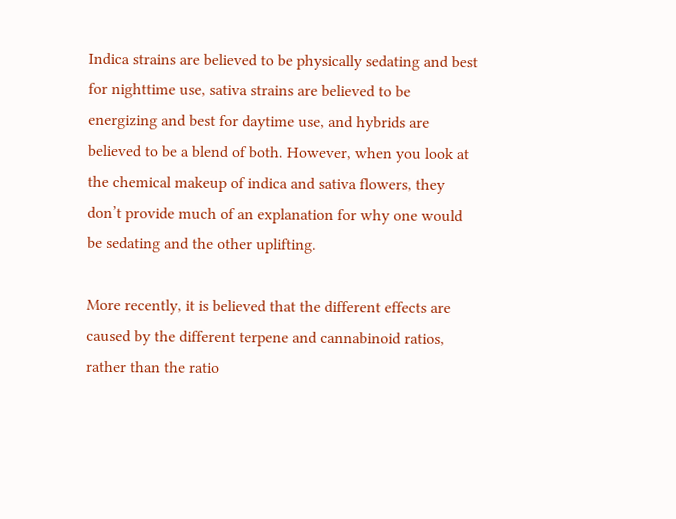Indica strains are believed to be physically sedating and best for nighttime use, sativa strains are believed to be energizing and best for daytime use, and hybrids are believed to be a blend of both. However, when you look at the chemical makeup of indica and sativa flowers, they don’t provide much of an explanation for why one would be sedating and the other uplifting.

More recently, it is believed that the different effects are caused by the different terpene and cannabinoid ratios, rather than the ratio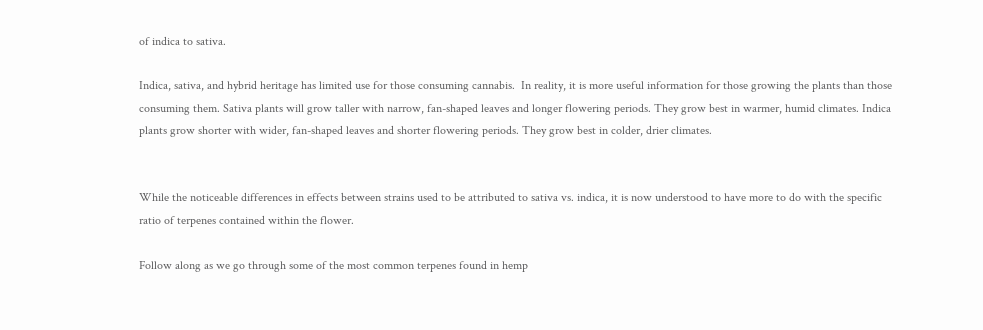of indica to sativa.

Indica, sativa, and hybrid heritage has limited use for those consuming cannabis.  In reality, it is more useful information for those growing the plants than those consuming them. Sativa plants will grow taller with narrow, fan-shaped leaves and longer flowering periods. They grow best in warmer, humid climates. Indica plants grow shorter with wider, fan-shaped leaves and shorter flowering periods. They grow best in colder, drier climates.


While the noticeable differences in effects between strains used to be attributed to sativa vs. indica, it is now understood to have more to do with the specific ratio of terpenes contained within the flower.

Follow along as we go through some of the most common terpenes found in hemp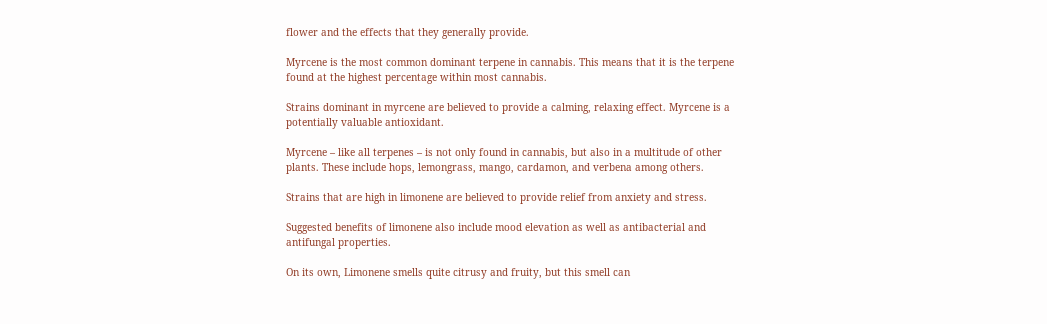flower and the effects that they generally provide.

Myrcene is the most common dominant terpene in cannabis. This means that it is the terpene found at the highest percentage within most cannabis.

Strains dominant in myrcene are believed to provide a calming, relaxing effect. Myrcene is a potentially valuable antioxidant.

Myrcene – like all terpenes – is not only found in cannabis, but also in a multitude of other plants. These include hops, lemongrass, mango, cardamon, and verbena among others.

Strains that are high in limonene are believed to provide relief from anxiety and stress.

Suggested benefits of limonene also include mood elevation as well as antibacterial and antifungal properties.

On its own, Limonene smells quite citrusy and fruity, but this smell can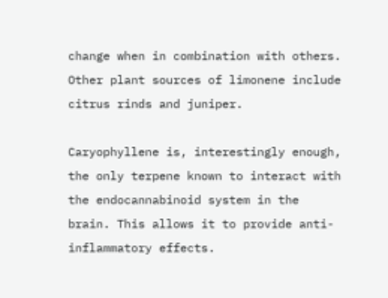change when in combination with others. Other plant sources of limonene include citrus rinds and juniper.

Caryophyllene is, interestingly enough, the only terpene known to interact with the endocannabinoid system in the brain. This allows it to provide anti-inflammatory effects.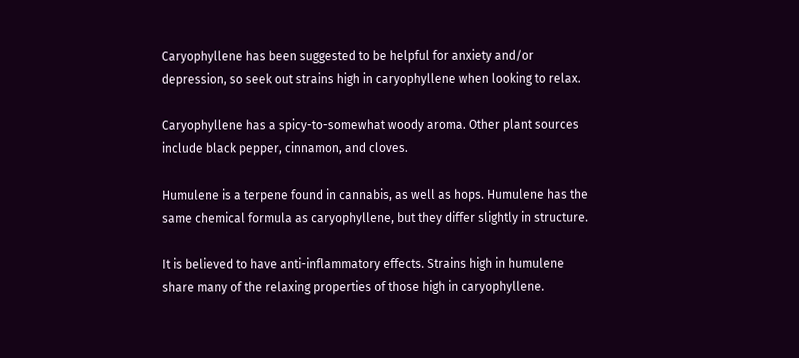Caryophyllene has been suggested to be helpful for anxiety and/or depression, so seek out strains high in caryophyllene when looking to relax.

Caryophyllene has a spicy-to-somewhat woody aroma. Other plant sources include black pepper, cinnamon, and cloves.

Humulene is a terpene found in cannabis, as well as hops. Humulene has the same chemical formula as caryophyllene, but they differ slightly in structure.

It is believed to have anti-inflammatory effects. Strains high in humulene share many of the relaxing properties of those high in caryophyllene.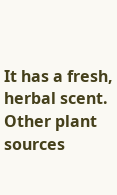It has a fresh, herbal scent. Other plant sources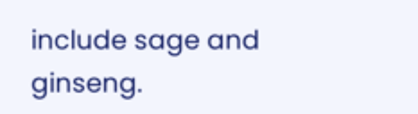include sage and ginseng.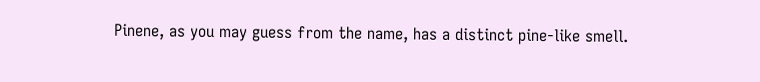Pinene, as you may guess from the name, has a distinct pine-like smell.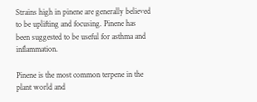Strains high in pinene are generally believed to be uplifting and focusing. Pinene has been suggested to be useful for asthma and inflammation.

Pinene is the most common terpene in the plant world and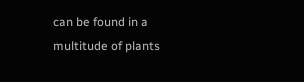can be found in a multitude of plants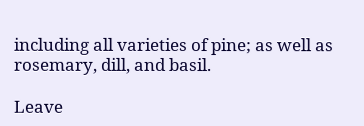including all varieties of pine; as well as rosemary, dill, and basil.

Leave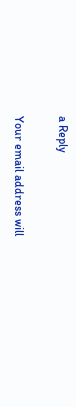a Reply

Your email address will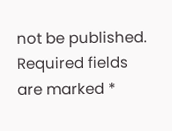not be published. Required fields are marked *